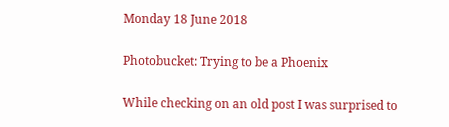Monday 18 June 2018

Photobucket: Trying to be a Phoenix

While checking on an old post I was surprised to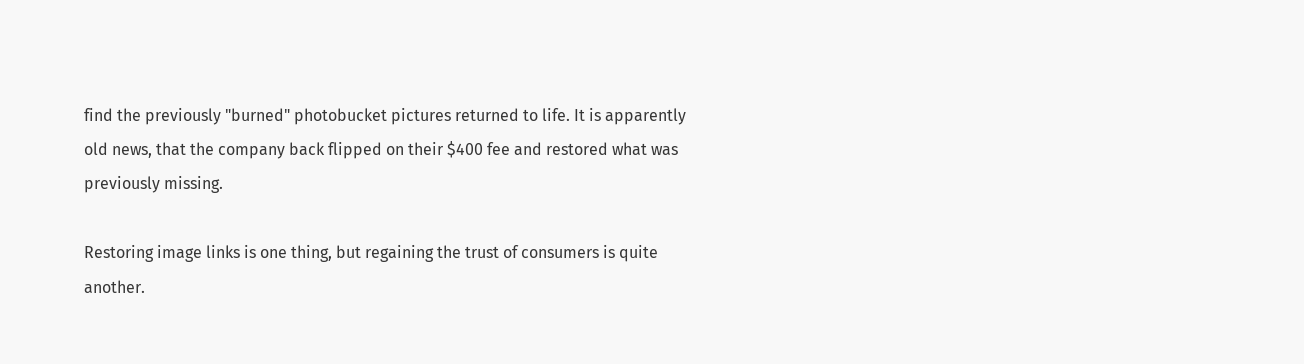find the previously "burned" photobucket pictures returned to life. It is apparently old news, that the company back flipped on their $400 fee and restored what was previously missing.

Restoring image links is one thing, but regaining the trust of consumers is quite another.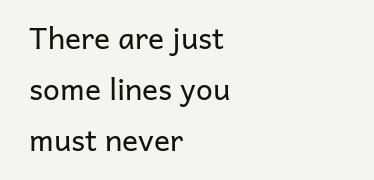There are just some lines you must never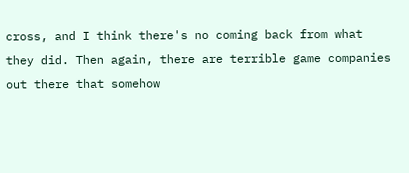cross, and I think there's no coming back from what they did. Then again, there are terrible game companies out there that somehow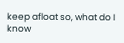keep afloat so, what do I know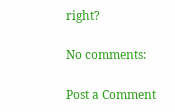right?

No comments:

Post a Comment